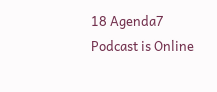18 Agenda7 Podcast is Online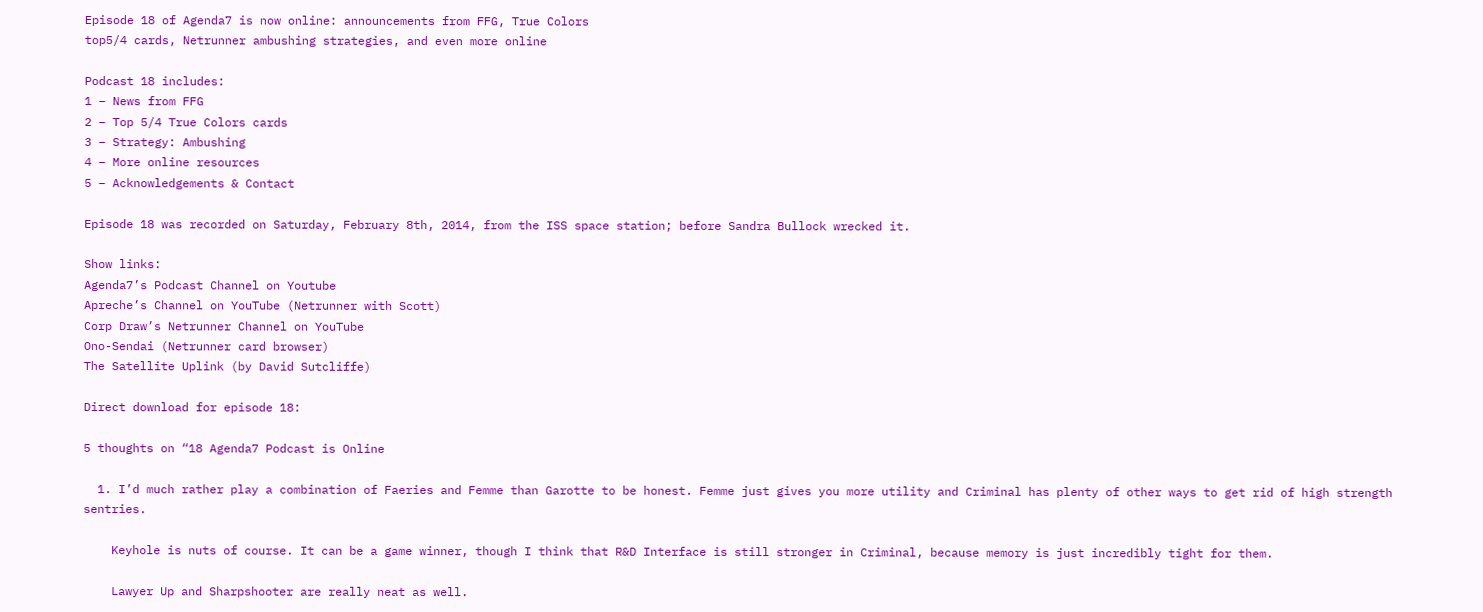Episode 18 of Agenda7 is now online: announcements from FFG, True Colors
top5/4 cards, Netrunner ambushing strategies, and even more online

Podcast 18 includes:
1 – News from FFG
2 – Top 5/4 True Colors cards
3 – Strategy: Ambushing
4 – More online resources
5 – Acknowledgements & Contact

Episode 18 was recorded on Saturday, February 8th, 2014, from the ISS space station; before Sandra Bullock wrecked it.

Show links:
Agenda7’s Podcast Channel on Youtube
Apreche’s Channel on YouTube (Netrunner with Scott)
Corp Draw’s Netrunner Channel on YouTube
Ono-Sendai (Netrunner card browser)
The Satellite Uplink (by David Sutcliffe)

Direct download for episode 18:

5 thoughts on “18 Agenda7 Podcast is Online

  1. I’d much rather play a combination of Faeries and Femme than Garotte to be honest. Femme just gives you more utility and Criminal has plenty of other ways to get rid of high strength sentries.

    Keyhole is nuts of course. It can be a game winner, though I think that R&D Interface is still stronger in Criminal, because memory is just incredibly tight for them.

    Lawyer Up and Sharpshooter are really neat as well.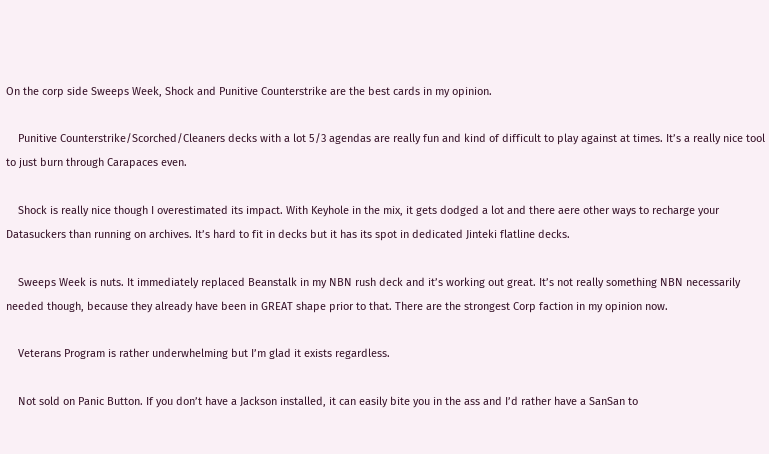On the corp side Sweeps Week, Shock and Punitive Counterstrike are the best cards in my opinion.

    Punitive Counterstrike/Scorched/Cleaners decks with a lot 5/3 agendas are really fun and kind of difficult to play against at times. It’s a really nice tool to just burn through Carapaces even.

    Shock is really nice though I overestimated its impact. With Keyhole in the mix, it gets dodged a lot and there aere other ways to recharge your Datasuckers than running on archives. It’s hard to fit in decks but it has its spot in dedicated Jinteki flatline decks.

    Sweeps Week is nuts. It immediately replaced Beanstalk in my NBN rush deck and it’s working out great. It’s not really something NBN necessarily needed though, because they already have been in GREAT shape prior to that. There are the strongest Corp faction in my opinion now.

    Veterans Program is rather underwhelming but I’m glad it exists regardless.

    Not sold on Panic Button. If you don’t have a Jackson installed, it can easily bite you in the ass and I’d rather have a SanSan to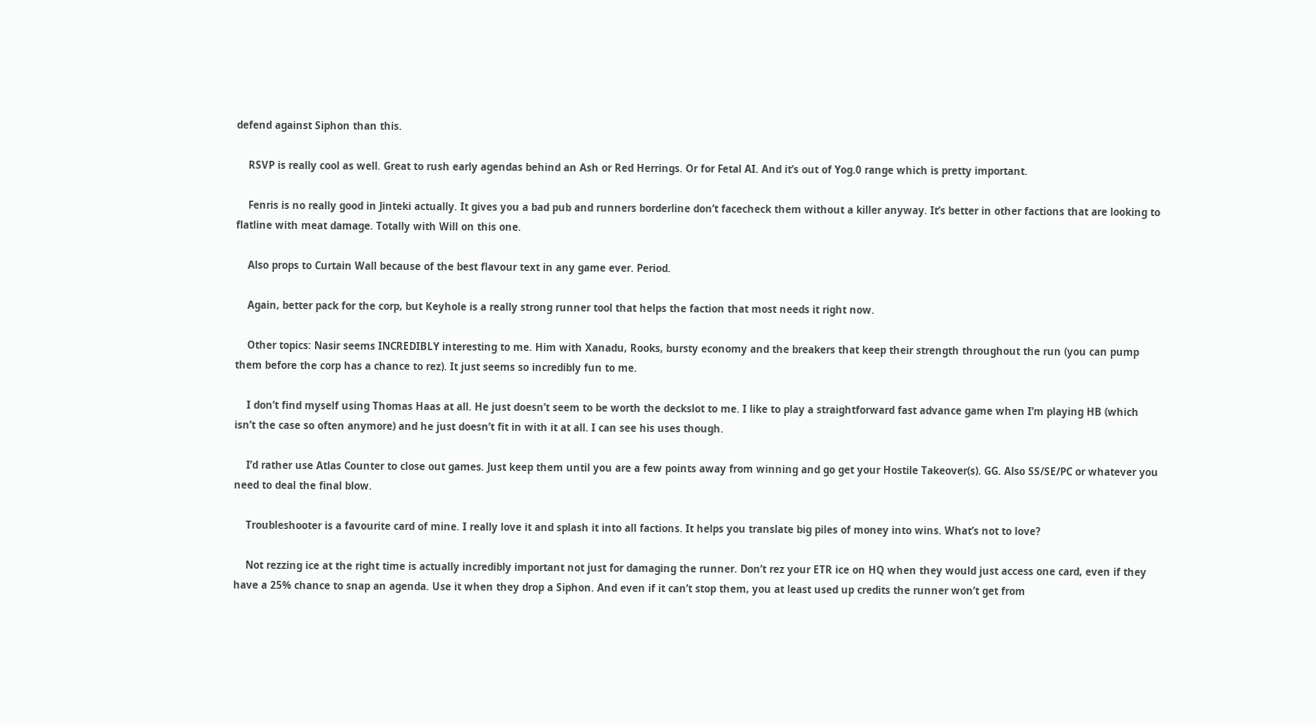defend against Siphon than this.

    RSVP is really cool as well. Great to rush early agendas behind an Ash or Red Herrings. Or for Fetal AI. And it’s out of Yog.0 range which is pretty important.

    Fenris is no really good in Jinteki actually. It gives you a bad pub and runners borderline don’t facecheck them without a killer anyway. It’s better in other factions that are looking to flatline with meat damage. Totally with Will on this one.

    Also props to Curtain Wall because of the best flavour text in any game ever. Period.

    Again, better pack for the corp, but Keyhole is a really strong runner tool that helps the faction that most needs it right now.

    Other topics: Nasir seems INCREDIBLY interesting to me. Him with Xanadu, Rooks, bursty economy and the breakers that keep their strength throughout the run (you can pump them before the corp has a chance to rez). It just seems so incredibly fun to me.

    I don’t find myself using Thomas Haas at all. He just doesn’t seem to be worth the deckslot to me. I like to play a straightforward fast advance game when I’m playing HB (which isn’t the case so often anymore) and he just doesn’t fit in with it at all. I can see his uses though.

    I’d rather use Atlas Counter to close out games. Just keep them until you are a few points away from winning and go get your Hostile Takeover(s). GG. Also SS/SE/PC or whatever you need to deal the final blow.

    Troubleshooter is a favourite card of mine. I really love it and splash it into all factions. It helps you translate big piles of money into wins. What’s not to love?

    Not rezzing ice at the right time is actually incredibly important not just for damaging the runner. Don’t rez your ETR ice on HQ when they would just access one card, even if they have a 25% chance to snap an agenda. Use it when they drop a Siphon. And even if it can’t stop them, you at least used up credits the runner won’t get from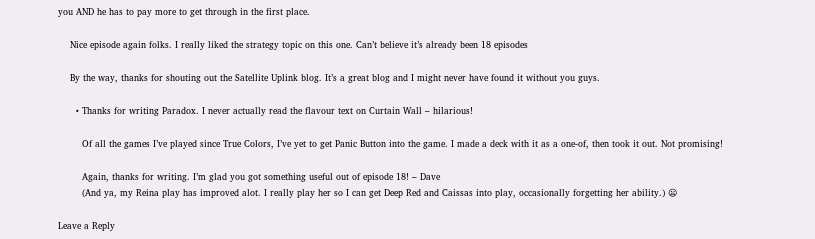you AND he has to pay more to get through in the first place.

    Nice episode again folks. I really liked the strategy topic on this one. Can’t believe it’s already been 18 episodes

    By the way, thanks for shouting out the Satellite Uplink blog. It’s a great blog and I might never have found it without you guys.

      • Thanks for writing Paradox. I never actually read the flavour text on Curtain Wall – hilarious!

        Of all the games I’ve played since True Colors, I’ve yet to get Panic Button into the game. I made a deck with it as a one-of, then took it out. Not promising!

        Again, thanks for writing. I’m glad you got something useful out of episode 18! – Dave
        (And ya, my Reina play has improved alot. I really play her so I can get Deep Red and Caissas into play, occasionally forgetting her ability.) 😦

Leave a Reply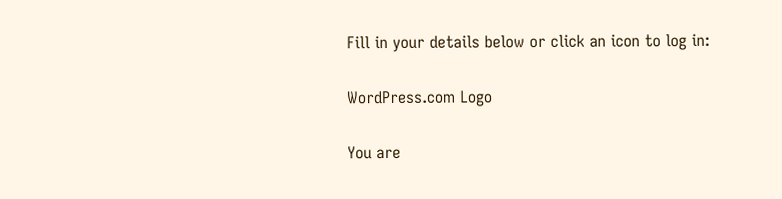Fill in your details below or click an icon to log in:

WordPress.com Logo

You are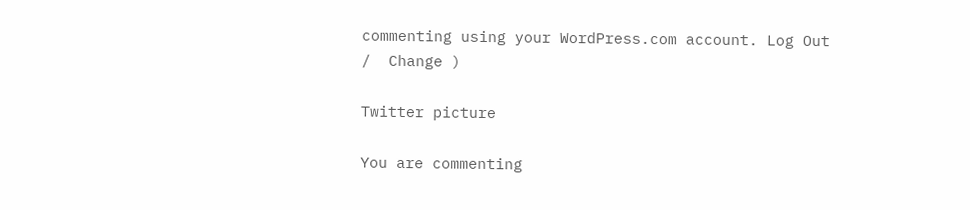commenting using your WordPress.com account. Log Out /  Change )

Twitter picture

You are commenting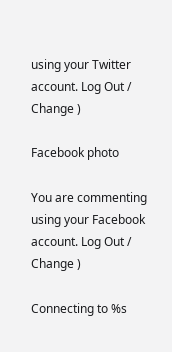using your Twitter account. Log Out /  Change )

Facebook photo

You are commenting using your Facebook account. Log Out /  Change )

Connecting to %s